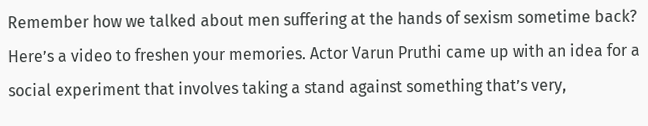Remember how we talked about men suffering at the hands of sexism sometime back? Here’s a video to freshen your memories. Actor Varun Pruthi came up with an idea for a social experiment that involves taking a stand against something that’s very,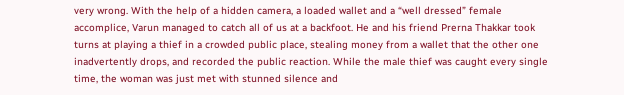very wrong. With the help of a hidden camera, a loaded wallet and a “well dressed” female accomplice, Varun managed to catch all of us at a backfoot. He and his friend Prerna Thakkar took turns at playing a thief in a crowded public place, stealing money from a wallet that the other one inadvertently drops, and recorded the public reaction. While the male thief was caught every single time, the woman was just met with stunned silence and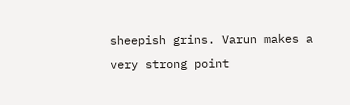sheepish grins. Varun makes a very strong point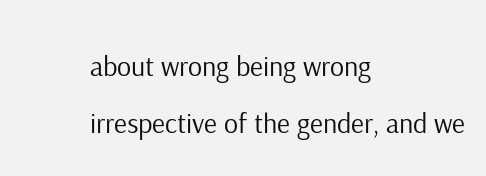about wrong being wrong irrespective of the gender, and we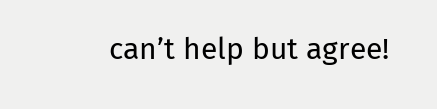can’t help but agree!